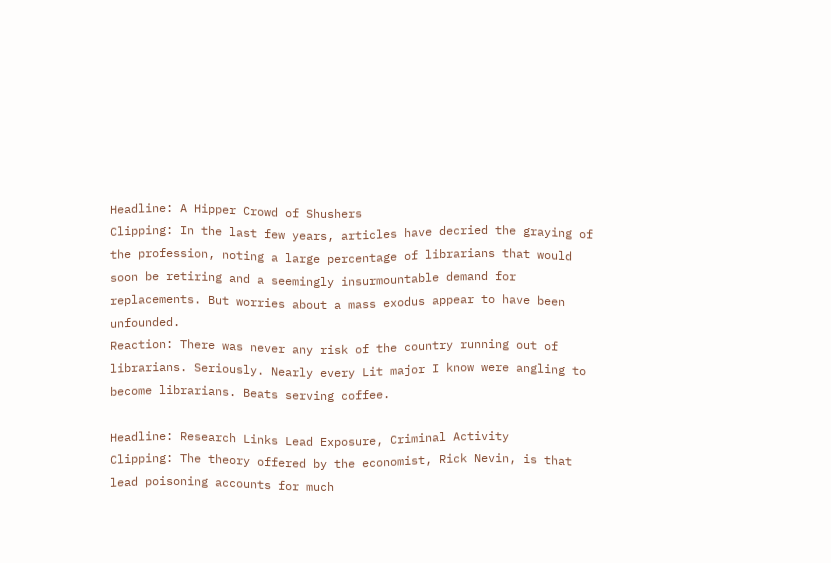Headline: A Hipper Crowd of Shushers
Clipping: In the last few years, articles have decried the graying of the profession, noting a large percentage of librarians that would soon be retiring and a seemingly insurmountable demand for replacements. But worries about a mass exodus appear to have been unfounded.
Reaction: There was never any risk of the country running out of librarians. Seriously. Nearly every Lit major I know were angling to become librarians. Beats serving coffee.

Headline: Research Links Lead Exposure, Criminal Activity
Clipping: The theory offered by the economist, Rick Nevin, is that lead poisoning accounts for much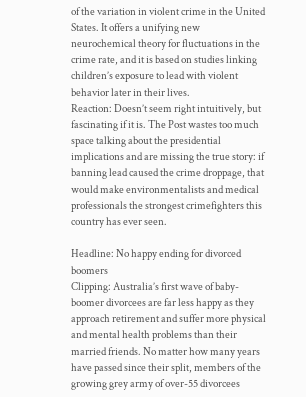of the variation in violent crime in the United States. It offers a unifying new neurochemical theory for fluctuations in the crime rate, and it is based on studies linking children’s exposure to lead with violent behavior later in their lives.
Reaction: Doesn’t seem right intuitively, but fascinating if it is. The Post wastes too much space talking about the presidential implications and are missing the true story: if banning lead caused the crime droppage, that would make environmentalists and medical professionals the strongest crimefighters this country has ever seen.

Headline: No happy ending for divorced boomers
Clipping: Australia’s first wave of baby-boomer divorcees are far less happy as they approach retirement and suffer more physical and mental health problems than their married friends. No matter how many years have passed since their split, members of the growing grey army of over-55 divorcees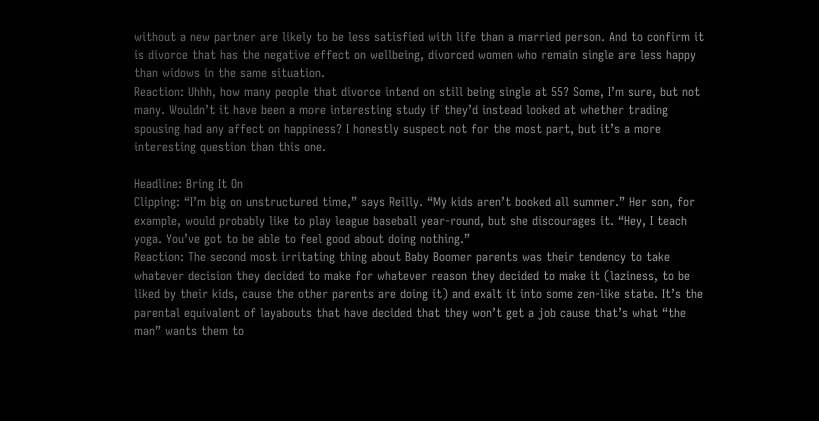without a new partner are likely to be less satisfied with life than a married person. And to confirm it is divorce that has the negative effect on wellbeing, divorced women who remain single are less happy than widows in the same situation.
Reaction: Uhhh, how many people that divorce intend on still being single at 55? Some, I’m sure, but not many. Wouldn’t it have been a more interesting study if they’d instead looked at whether trading spousing had any affect on happiness? I honestly suspect not for the most part, but it’s a more interesting question than this one.

Headline: Bring It On
Clipping: “I’m big on unstructured time,” says Reilly. “My kids aren’t booked all summer.” Her son, for example, would probably like to play league baseball year-round, but she discourages it. “Hey, I teach yoga. You’ve got to be able to feel good about doing nothing.”
Reaction: The second most irritating thing about Baby Boomer parents was their tendency to take whatever decision they decided to make for whatever reason they decided to make it (laziness, to be liked by their kids, cause the other parents are doing it) and exalt it into some zen-like state. It’s the parental equivalent of layabouts that have decided that they won’t get a job cause that’s what “the man” wants them to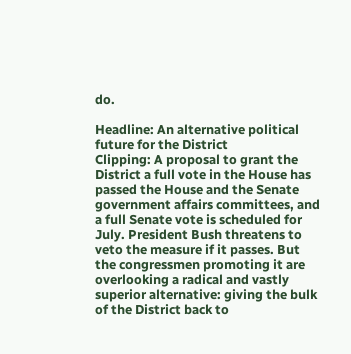do.

Headline: An alternative political future for the District
Clipping: A proposal to grant the District a full vote in the House has passed the House and the Senate government affairs committees, and a full Senate vote is scheduled for July. President Bush threatens to veto the measure if it passes. But the congressmen promoting it are overlooking a radical and vastly superior alternative: giving the bulk of the District back to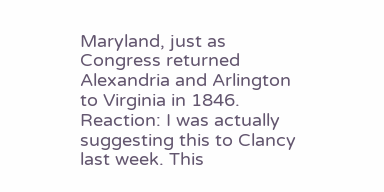Maryland, just as Congress returned Alexandria and Arlington to Virginia in 1846.
Reaction: I was actually suggesting this to Clancy last week. This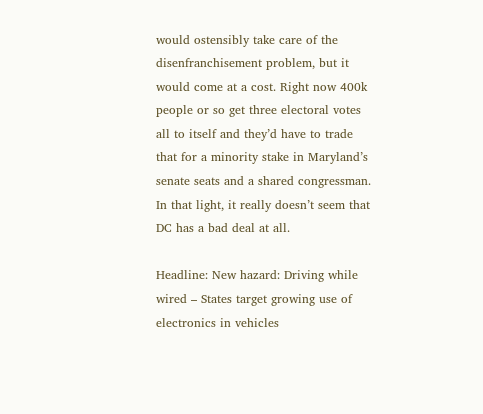would ostensibly take care of the disenfranchisement problem, but it would come at a cost. Right now 400k people or so get three electoral votes all to itself and they’d have to trade that for a minority stake in Maryland’s senate seats and a shared congressman. In that light, it really doesn’t seem that DC has a bad deal at all.

Headline: New hazard: Driving while wired – States target growing use of electronics in vehicles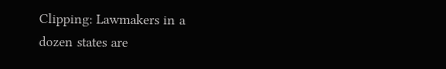Clipping: Lawmakers in a dozen states are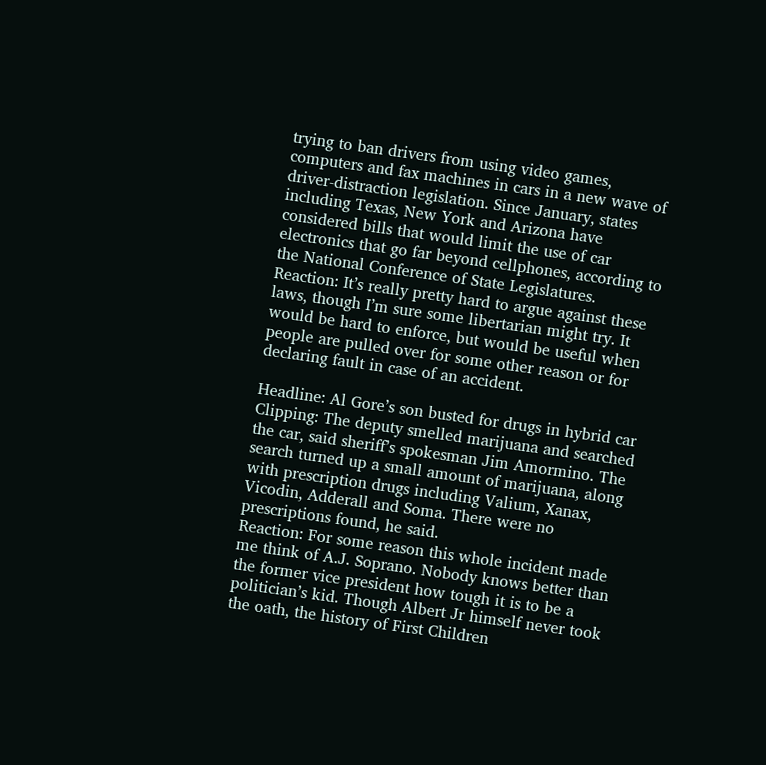trying to ban drivers from using video games, computers and fax machines in cars in a new wave of driver-distraction legislation. Since January, states including Texas, New York and Arizona have considered bills that would limit the use of car electronics that go far beyond cellphones, according to the National Conference of State Legislatures.
Reaction: It’s really pretty hard to argue against these laws, though I’m sure some libertarian might try. It would be hard to enforce, but would be useful when people are pulled over for some other reason or for declaring fault in case of an accident.

Headline: Al Gore’s son busted for drugs in hybrid car
Clipping: The deputy smelled marijuana and searched the car, said sheriff’s spokesman Jim Amormino. The search turned up a small amount of marijuana, along with prescription drugs including Valium, Xanax, Vicodin, Adderall and Soma. There were no prescriptions found, he said.
Reaction: For some reason this whole incident made me think of A.J. Soprano. Nobody knows better than the former vice president how tough it is to be a politician’s kid. Though Albert Jr himself never took the oath, the history of First Children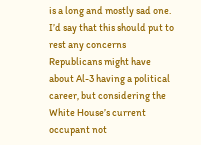is a long and mostly sad one. I’d say that this should put to rest any concerns Republicans might have about Al-3 having a political career, but considering the White House’s current occupant not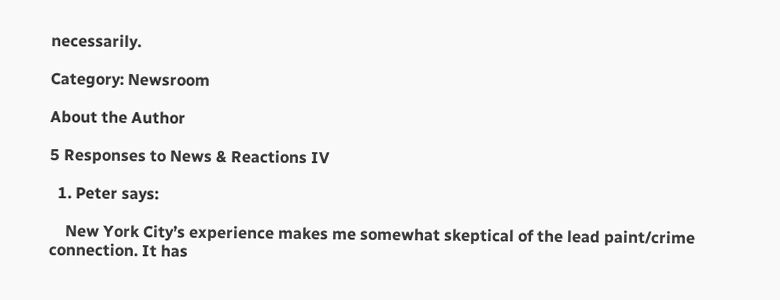necessarily.

Category: Newsroom

About the Author

5 Responses to News & Reactions IV

  1. Peter says:

    New York City’s experience makes me somewhat skeptical of the lead paint/crime connection. It has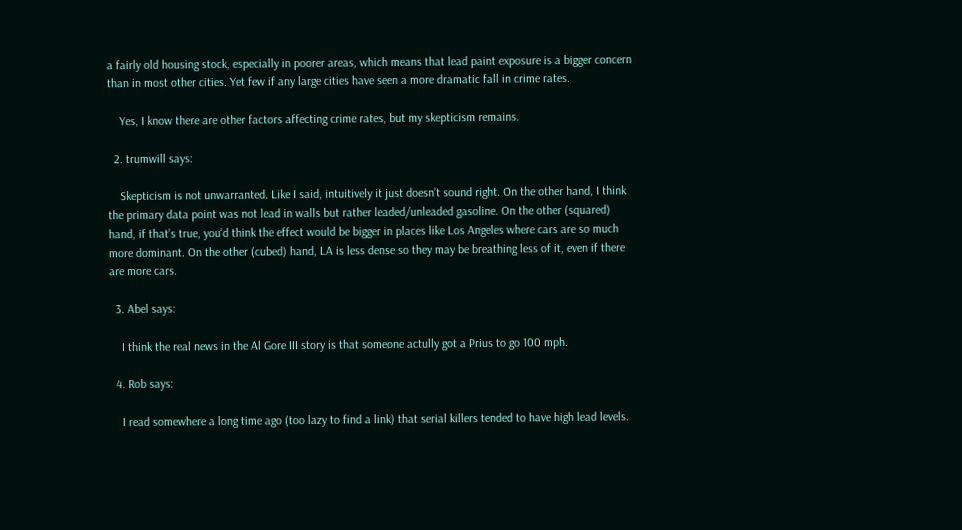a fairly old housing stock, especially in poorer areas, which means that lead paint exposure is a bigger concern than in most other cities. Yet few if any large cities have seen a more dramatic fall in crime rates.

    Yes, I know there are other factors affecting crime rates, but my skepticism remains.

  2. trumwill says:

    Skepticism is not unwarranted. Like I said, intuitively it just doesn’t sound right. On the other hand, I think the primary data point was not lead in walls but rather leaded/unleaded gasoline. On the other (squared) hand, if that’s true, you’d think the effect would be bigger in places like Los Angeles where cars are so much more dominant. On the other (cubed) hand, LA is less dense so they may be breathing less of it, even if there are more cars.

  3. Abel says:

    I think the real news in the Al Gore III story is that someone actully got a Prius to go 100 mph.

  4. Rob says:

    I read somewhere a long time ago (too lazy to find a link) that serial killers tended to have high lead levels.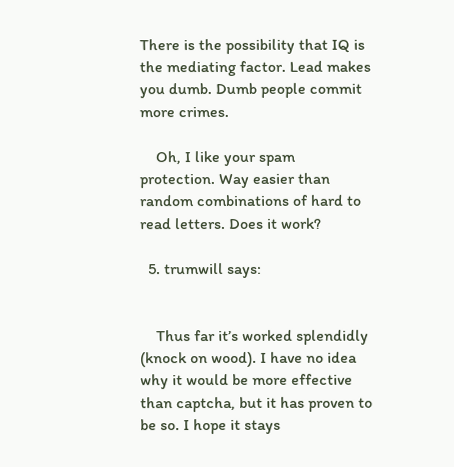There is the possibility that IQ is the mediating factor. Lead makes you dumb. Dumb people commit more crimes.

    Oh, I like your spam protection. Way easier than random combinations of hard to read letters. Does it work?

  5. trumwill says:


    Thus far it’s worked splendidly (knock on wood). I have no idea why it would be more effective than captcha, but it has proven to be so. I hope it stays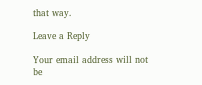that way.

Leave a Reply

Your email address will not be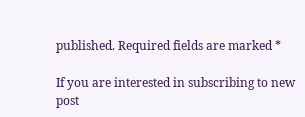published. Required fields are marked *

If you are interested in subscribing to new post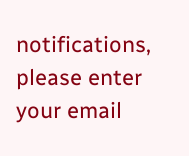notifications,
please enter your email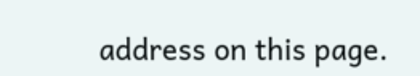address on this page.